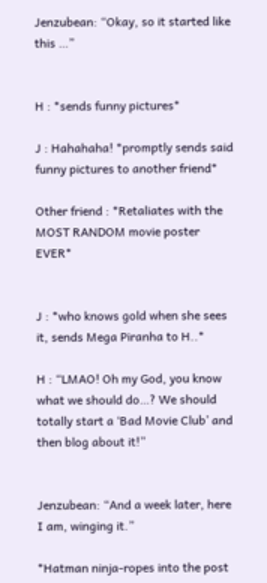Jenzubean: “Okay, so it started like this …”


H : *sends funny pictures*

J : Hahahaha! *promptly sends said funny pictures to another friend*

Other friend : *Retaliates with the MOST RANDOM movie poster EVER*


J : *who knows gold when she sees it, sends Mega Piranha to H..*

H : “LMAO! Oh my God, you know what we should do…? We should totally start a ‘Bad Movie Club’ and then blog about it!”


Jenzubean: “And a week later, here I am, winging it.”

*Hatman ninja-ropes into the post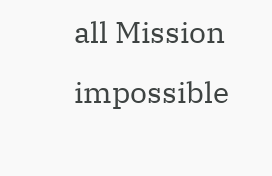all Mission impossible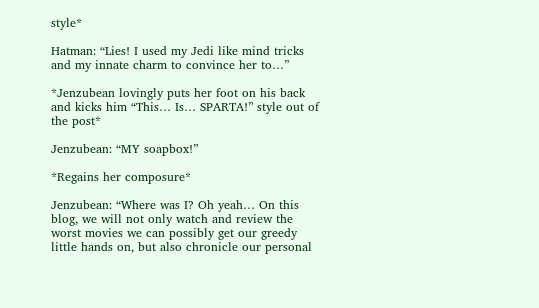style*

Hatman: “Lies! I used my Jedi like mind tricks and my innate charm to convince her to…”

*Jenzubean lovingly puts her foot on his back and kicks him “This… Is… SPARTA!” style out of the post*

Jenzubean: “MY soapbox!”

*Regains her composure*

Jenzubean: “Where was I? Oh yeah… On this blog, we will not only watch and review the worst movies we can possibly get our greedy little hands on, but also chronicle our personal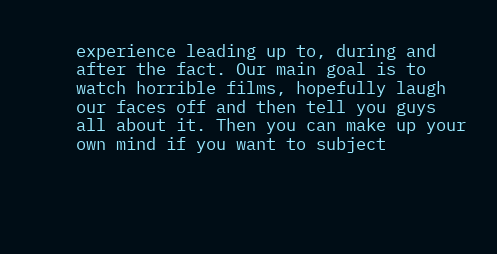experience leading up to, during and after the fact. Our main goal is to watch horrible films, hopefully laugh our faces off and then tell you guys all about it. Then you can make up your own mind if you want to subject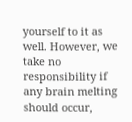yourself to it as well. However, we take no responsibility if any brain melting should occur,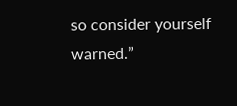so consider yourself warned.”